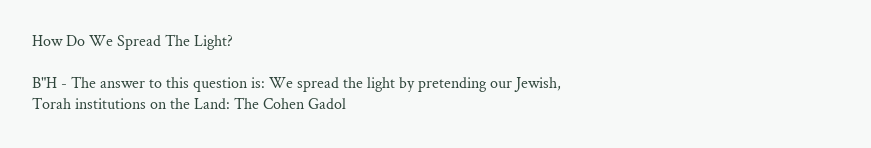How Do We Spread The Light?

B"H - The answer to this question is: We spread the light by pretending our Jewish, Torah institutions on the Land: The Cohen Gadol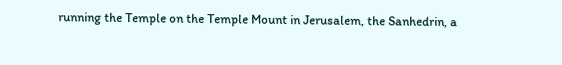running the Temple on the Temple Mount in Jerusalem, the Sanhedrin, a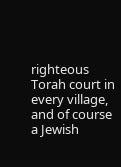righteous Torah court in every village, and of course a Jewish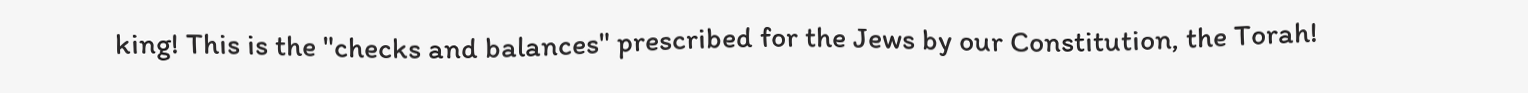king! This is the "checks and balances" prescribed for the Jews by our Constitution, the Torah!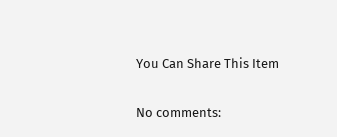You Can Share This Item

No comments: